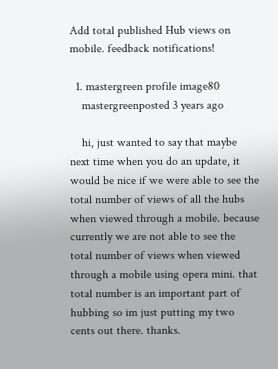Add total published Hub views on mobile. feedback notifications!

  1. mastergreen profile image80
    mastergreenposted 3 years ago

    hi, just wanted to say that maybe next time when you do an update, it would be nice if we were able to see the total number of views of all the hubs when viewed through a mobile. because currently we are not able to see the total number of views when viewed through a mobile using opera mini. that total number is an important part of hubbing so im just putting my two cents out there. thanks.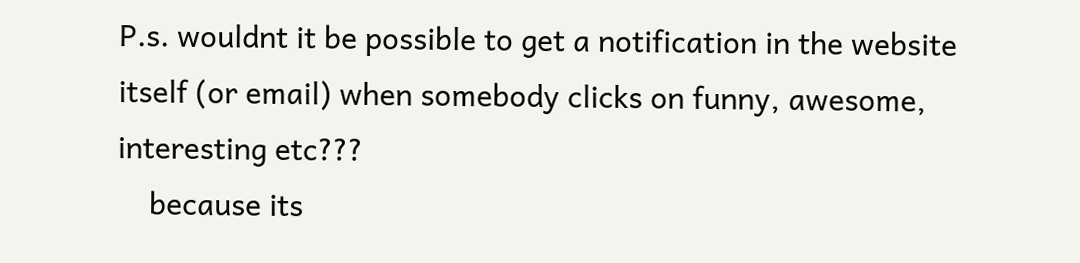P.s. wouldnt it be possible to get a notification in the website itself (or email) when somebody clicks on funny, awesome, interesting etc???
    because its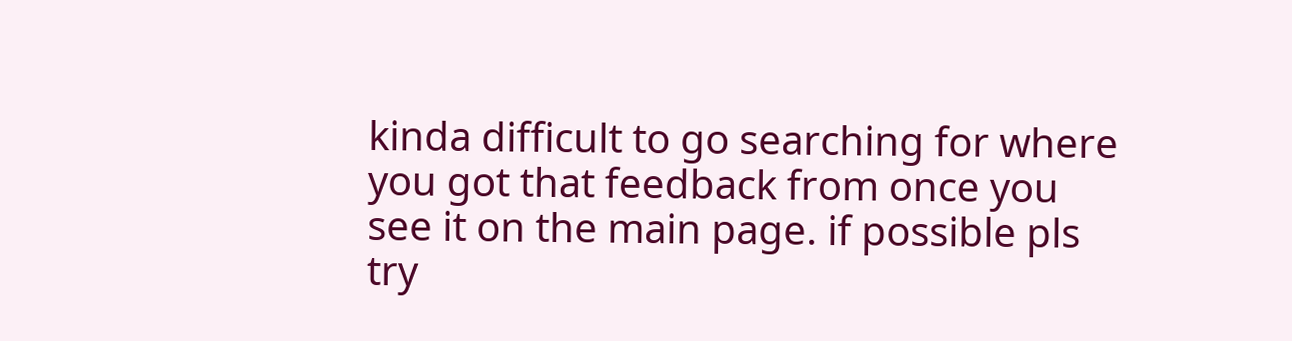kinda difficult to go searching for where you got that feedback from once you see it on the main page. if possible pls try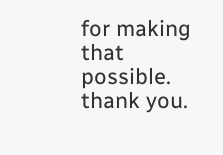for making that possible. thank you.